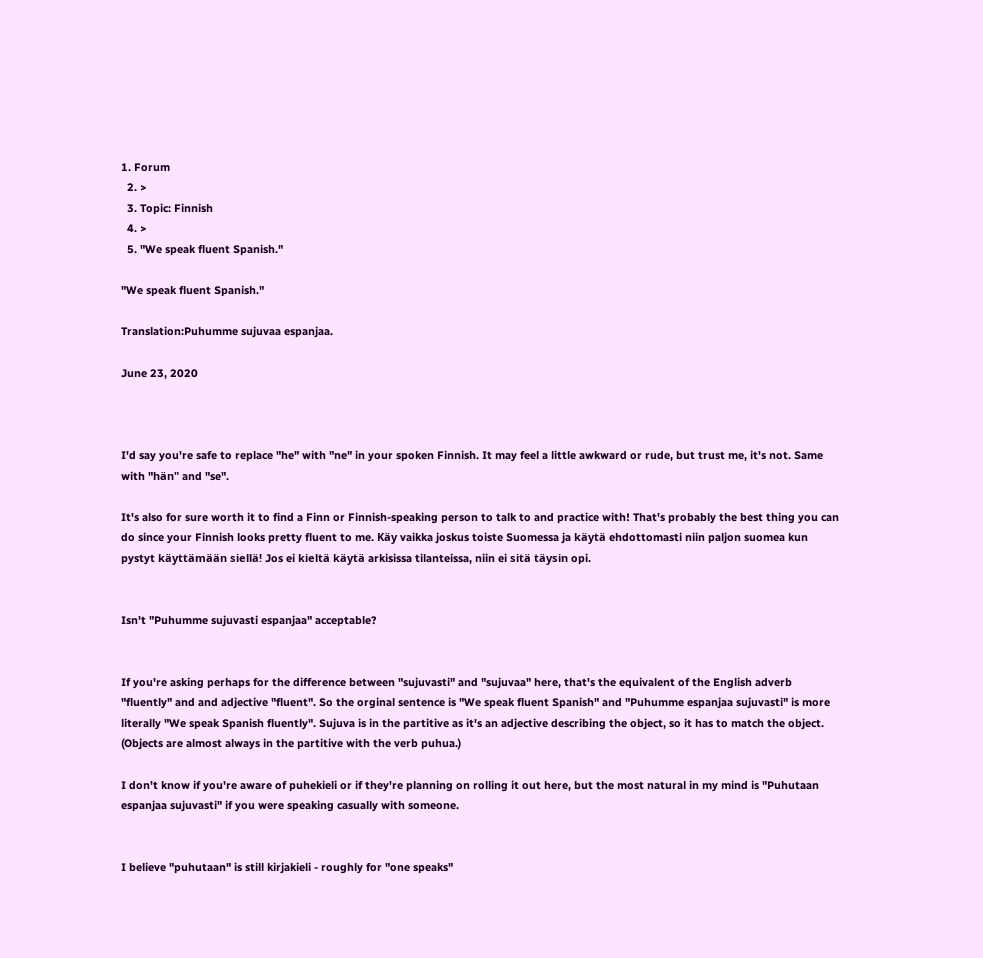1. Forum
  2. >
  3. Topic: Finnish
  4. >
  5. "We speak fluent Spanish."

"We speak fluent Spanish."

Translation:Puhumme sujuvaa espanjaa.

June 23, 2020



I'd say you're safe to replace "he" with "ne" in your spoken Finnish. It may feel a little awkward or rude, but trust me, it's not. Same with "hän" and "se".

It's also for sure worth it to find a Finn or Finnish-speaking person to talk to and practice with! That's probably the best thing you can do since your Finnish looks pretty fluent to me. Käy vaikka joskus toiste Suomessa ja käytä ehdottomasti niin paljon suomea kun pystyt käyttämään siellä! Jos ei kieltä käytä arkisissa tilanteissa, niin ei sitä täysin opi.


Isn't "Puhumme sujuvasti espanjaa" acceptable?


If you're asking perhaps for the difference between "sujuvasti" and "sujuvaa" here, that's the equivalent of the English adverb "fluently" and and adjective "fluent". So the orginal sentence is "We speak fluent Spanish" and "Puhumme espanjaa sujuvasti" is more literally "We speak Spanish fluently". Sujuva is in the partitive as it's an adjective describing the object, so it has to match the object. (Objects are almost always in the partitive with the verb puhua.)

I don't know if you're aware of puhekieli or if they're planning on rolling it out here, but the most natural in my mind is "Puhutaan espanjaa sujuvasti" if you were speaking casually with someone.


I believe "puhutaan" is still kirjakieli - roughly for "one speaks"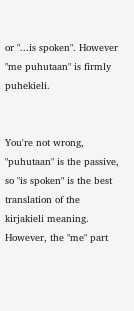or "...is spoken". However "me puhutaan" is firmly puhekieli.


You're not wrong, "puhutaan" is the passive, so "is spoken" is the best translation of the kirjakieli meaning. However, the "me" part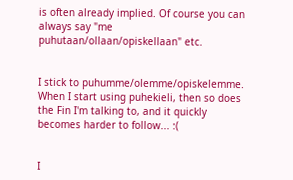is often already implied. Of course you can always say "me puhutaan/ollaan/opiskellaan" etc.


I stick to puhumme/olemme/opiskelemme. When I start using puhekieli, then so does the Fin I'm talking to, and it quickly becomes harder to follow... :(


I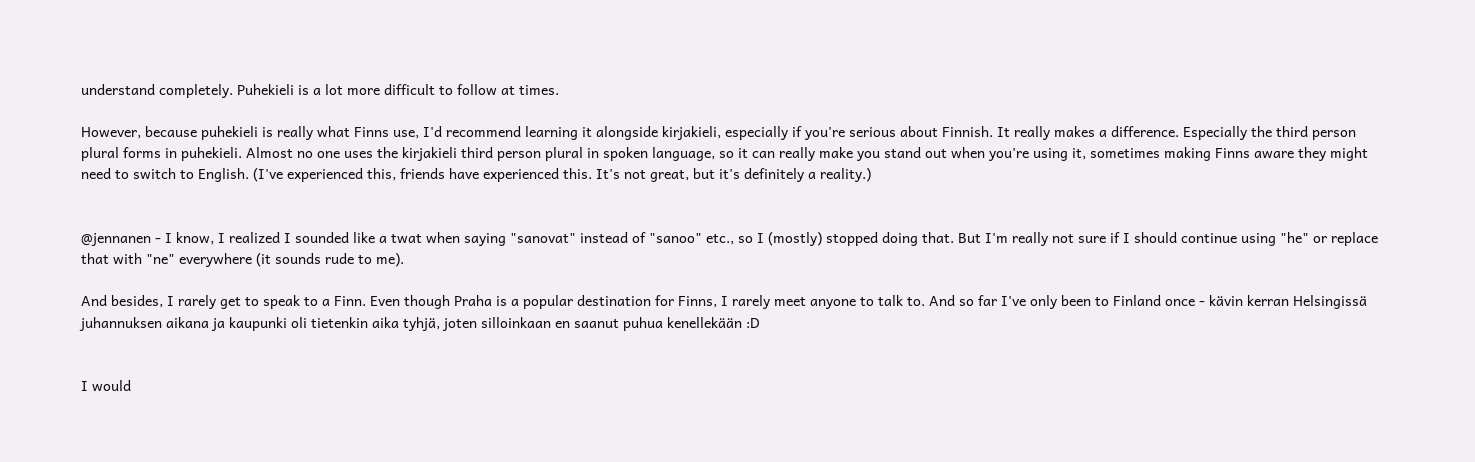understand completely. Puhekieli is a lot more difficult to follow at times.

However, because puhekieli is really what Finns use, I'd recommend learning it alongside kirjakieli, especially if you're serious about Finnish. It really makes a difference. Especially the third person plural forms in puhekieli. Almost no one uses the kirjakieli third person plural in spoken language, so it can really make you stand out when you're using it, sometimes making Finns aware they might need to switch to English. (I've experienced this, friends have experienced this. It's not great, but it's definitely a reality.)


@jennanen - I know, I realized I sounded like a twat when saying "sanovat" instead of "sanoo" etc., so I (mostly) stopped doing that. But I'm really not sure if I should continue using "he" or replace that with "ne" everywhere (it sounds rude to me).

And besides, I rarely get to speak to a Finn. Even though Praha is a popular destination for Finns, I rarely meet anyone to talk to. And so far I've only been to Finland once - kävin kerran Helsingissä juhannuksen aikana ja kaupunki oli tietenkin aika tyhjä, joten silloinkaan en saanut puhua kenellekään :D


I would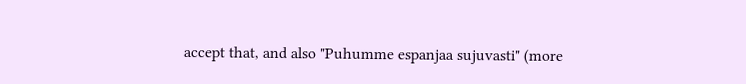accept that, and also "Puhumme espanjaa sujuvasti" (more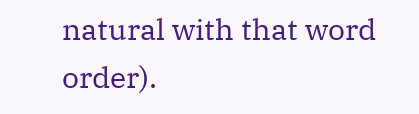natural with that word order).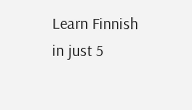Learn Finnish in just 5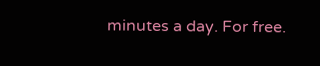minutes a day. For free.